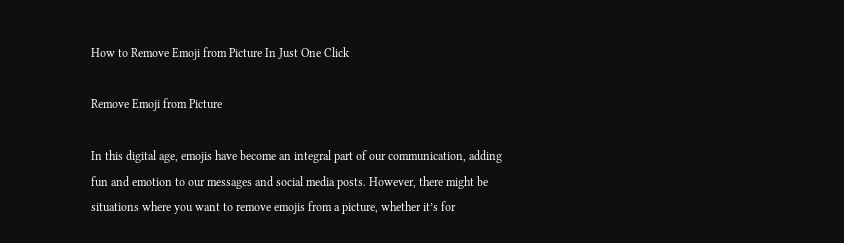How to Remove Emoji from Picture In Just One Click

Remove Emoji from Picture

In this digital age, emojis have become an integral part of our communication, adding fun and emotion to our messages and social media posts. However, there might be situations where you want to remove emojis from a picture, whether it’s for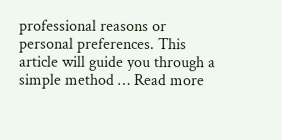professional reasons or personal preferences. This article will guide you through a simple method … Read more